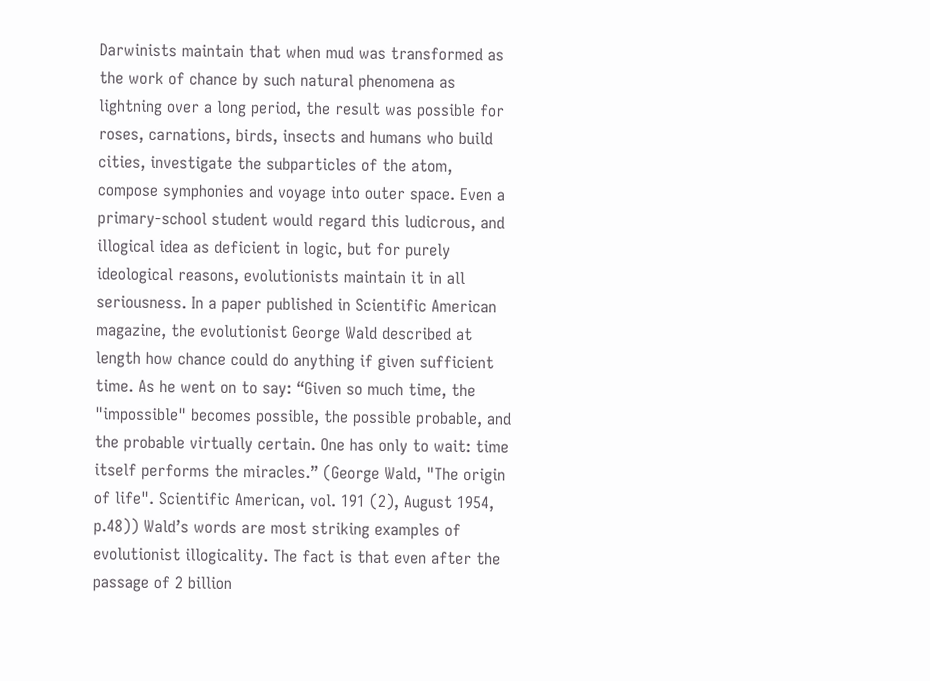Darwinists maintain that when mud was transformed as the work of chance by such natural phenomena as lightning over a long period, the result was possible for roses, carnations, birds, insects and humans who build cities, investigate the subparticles of the atom, compose symphonies and voyage into outer space. Even a primary-school student would regard this ludicrous, and illogical idea as deficient in logic, but for purely ideological reasons, evolutionists maintain it in all seriousness. In a paper published in Scientific American magazine, the evolutionist George Wald described at length how chance could do anything if given sufficient time. As he went on to say: “Given so much time, the "impossible" becomes possible, the possible probable, and the probable virtually certain. One has only to wait: time itself performs the miracles.” (George Wald, "The origin of life". Scientific American, vol. 191 (2), August 1954, p.48)) Wald’s words are most striking examples of evolutionist illogicality. The fact is that even after the passage of 2 billion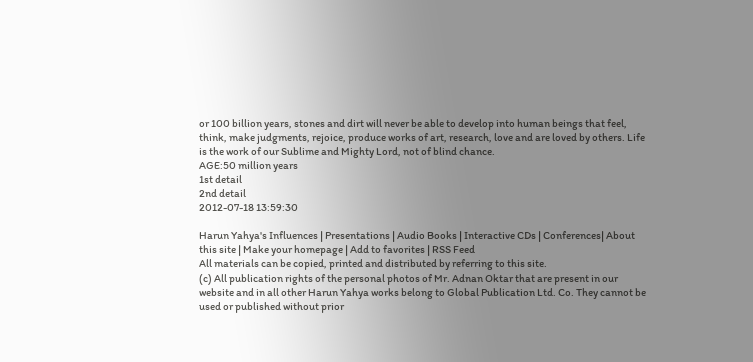or 100 billion years, stones and dirt will never be able to develop into human beings that feel, think, make judgments, rejoice, produce works of art, research, love and are loved by others. Life is the work of our Sublime and Mighty Lord, not of blind chance.
AGE:50 million years
1st detail
2nd detail
2012-07-18 13:59:30

Harun Yahya's Influences | Presentations | Audio Books | Interactive CDs | Conferences| About this site | Make your homepage | Add to favorites | RSS Feed
All materials can be copied, printed and distributed by referring to this site.
(c) All publication rights of the personal photos of Mr. Adnan Oktar that are present in our website and in all other Harun Yahya works belong to Global Publication Ltd. Co. They cannot be used or published without prior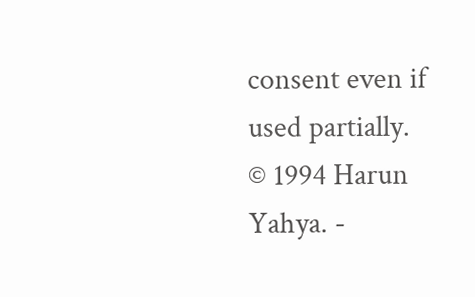consent even if used partially.
© 1994 Harun Yahya. -